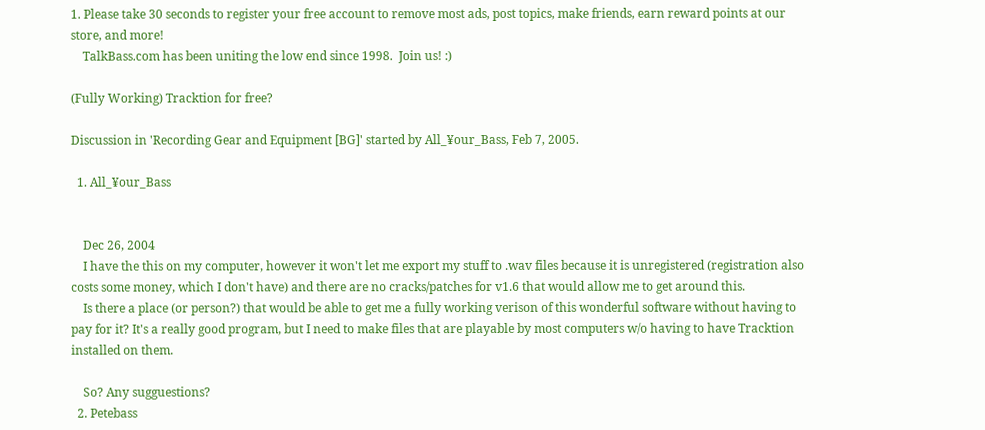1. Please take 30 seconds to register your free account to remove most ads, post topics, make friends, earn reward points at our store, and more!
    TalkBass.com has been uniting the low end since 1998.  Join us! :)

(Fully Working) Tracktion for free?

Discussion in 'Recording Gear and Equipment [BG]' started by All_¥our_Bass, Feb 7, 2005.

  1. All_¥our_Bass


    Dec 26, 2004
    I have the this on my computer, however it won't let me export my stuff to .wav files because it is unregistered (registration also costs some money, which I don't have) and there are no cracks/patches for v1.6 that would allow me to get around this.
    Is there a place (or person?) that would be able to get me a fully working verison of this wonderful software without having to pay for it? It's a really good program, but I need to make files that are playable by most computers w/o having to have Tracktion installed on them.

    So? Any sugguestions?
  2. Petebass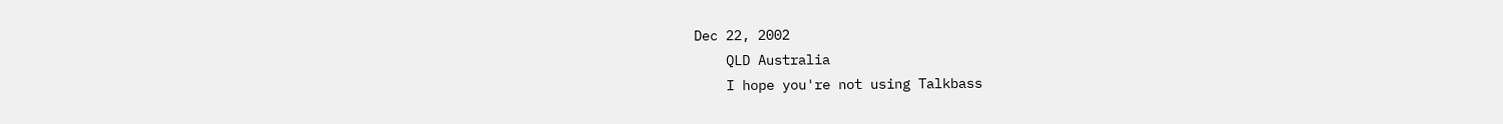Dec 22, 2002
    QLD Australia
    I hope you're not using Talkbass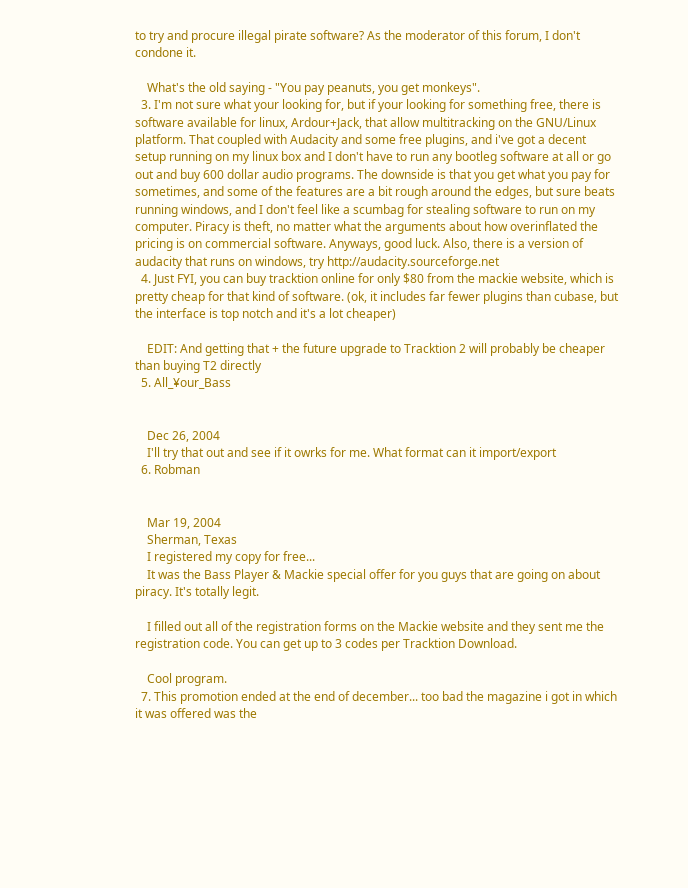to try and procure illegal pirate software? As the moderator of this forum, I don't condone it.

    What's the old saying - "You pay peanuts, you get monkeys".
  3. I'm not sure what your looking for, but if your looking for something free, there is software available for linux, Ardour+Jack, that allow multitracking on the GNU/Linux platform. That coupled with Audacity and some free plugins, and i've got a decent setup running on my linux box and I don't have to run any bootleg software at all or go out and buy 600 dollar audio programs. The downside is that you get what you pay for sometimes, and some of the features are a bit rough around the edges, but sure beats running windows, and I don't feel like a scumbag for stealing software to run on my computer. Piracy is theft, no matter what the arguments about how overinflated the pricing is on commercial software. Anyways, good luck. Also, there is a version of audacity that runs on windows, try http://audacity.sourceforge.net
  4. Just FYI, you can buy tracktion online for only $80 from the mackie website, which is pretty cheap for that kind of software. (ok, it includes far fewer plugins than cubase, but the interface is top notch and it's a lot cheaper)

    EDIT: And getting that + the future upgrade to Tracktion 2 will probably be cheaper than buying T2 directly
  5. All_¥our_Bass


    Dec 26, 2004
    I'll try that out and see if it owrks for me. What format can it import/export
  6. Robman


    Mar 19, 2004
    Sherman, Texas
    I registered my copy for free...
    It was the Bass Player & Mackie special offer for you guys that are going on about piracy. It's totally legit.

    I filled out all of the registration forms on the Mackie website and they sent me the registration code. You can get up to 3 codes per Tracktion Download.

    Cool program.
  7. This promotion ended at the end of december... too bad the magazine i got in which it was offered was the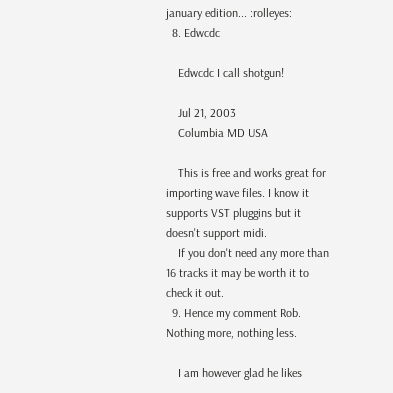january edition... :rolleyes:
  8. Edwcdc

    Edwcdc I call shotgun!

    Jul 21, 2003
    Columbia MD USA

    This is free and works great for importing wave files. I know it supports VST pluggins but it doesn't support midi.
    If you don't need any more than 16 tracks it may be worth it to check it out.
  9. Hence my comment Rob. Nothing more, nothing less.

    I am however glad he likes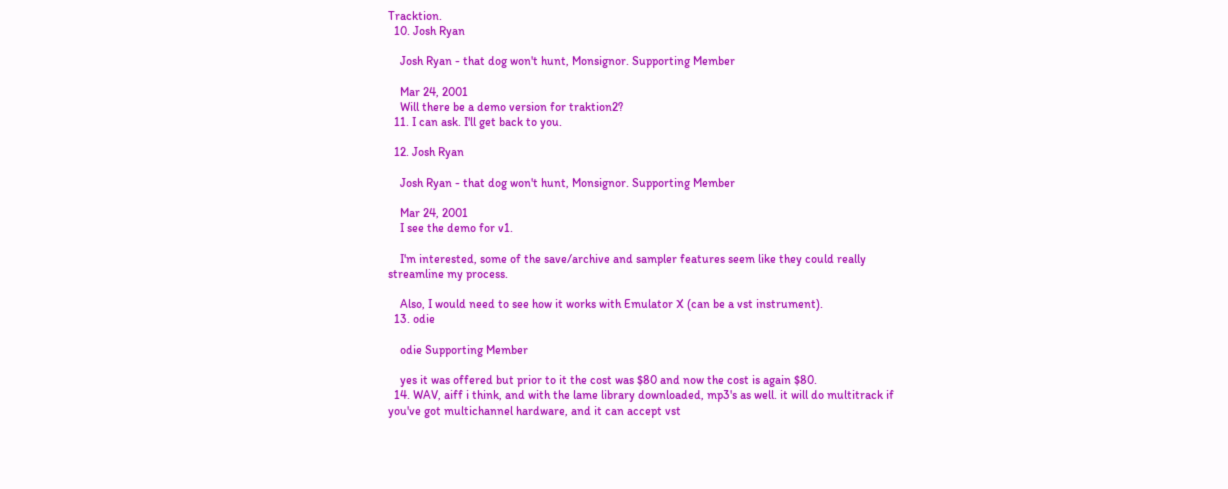Tracktion.
  10. Josh Ryan

    Josh Ryan - that dog won't hunt, Monsignor. Supporting Member

    Mar 24, 2001
    Will there be a demo version for traktion2?
  11. I can ask. I'll get back to you.

  12. Josh Ryan

    Josh Ryan - that dog won't hunt, Monsignor. Supporting Member

    Mar 24, 2001
    I see the demo for v1.

    I'm interested, some of the save/archive and sampler features seem like they could really streamline my process.

    Also, I would need to see how it works with Emulator X (can be a vst instrument).
  13. odie

    odie Supporting Member

    yes it was offered but prior to it the cost was $80 and now the cost is again $80.
  14. WAV, aiff i think, and with the lame library downloaded, mp3's as well. it will do multitrack if you've got multichannel hardware, and it can accept vst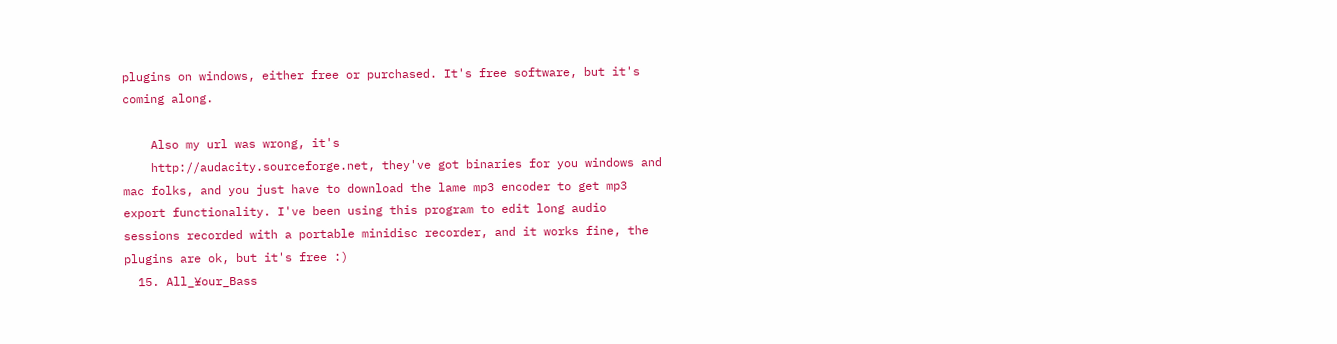plugins on windows, either free or purchased. It's free software, but it's coming along.

    Also my url was wrong, it's
    http://audacity.sourceforge.net, they've got binaries for you windows and mac folks, and you just have to download the lame mp3 encoder to get mp3 export functionality. I've been using this program to edit long audio sessions recorded with a portable minidisc recorder, and it works fine, the plugins are ok, but it's free :)
  15. All_¥our_Bass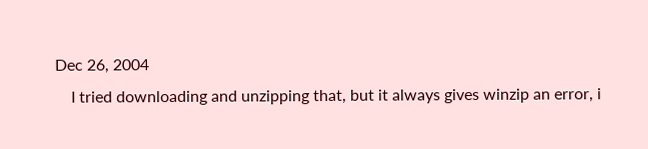Dec 26, 2004
    I tried downloading and unzipping that, but it always gives winzip an error, i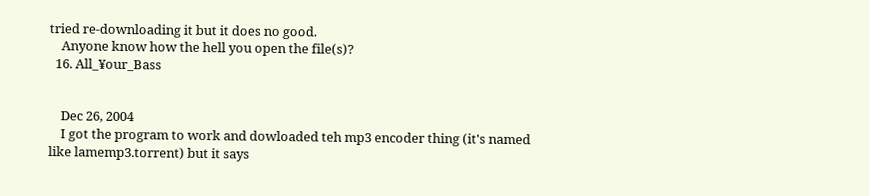tried re-downloading it but it does no good.
    Anyone know how the hell you open the file(s)?
  16. All_¥our_Bass


    Dec 26, 2004
    I got the program to work and dowloaded teh mp3 encoder thing (it's named like lamemp3.torrent) but it says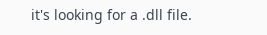it's looking for a .dll file.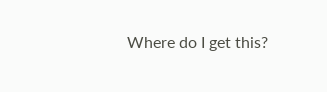Where do I get this?